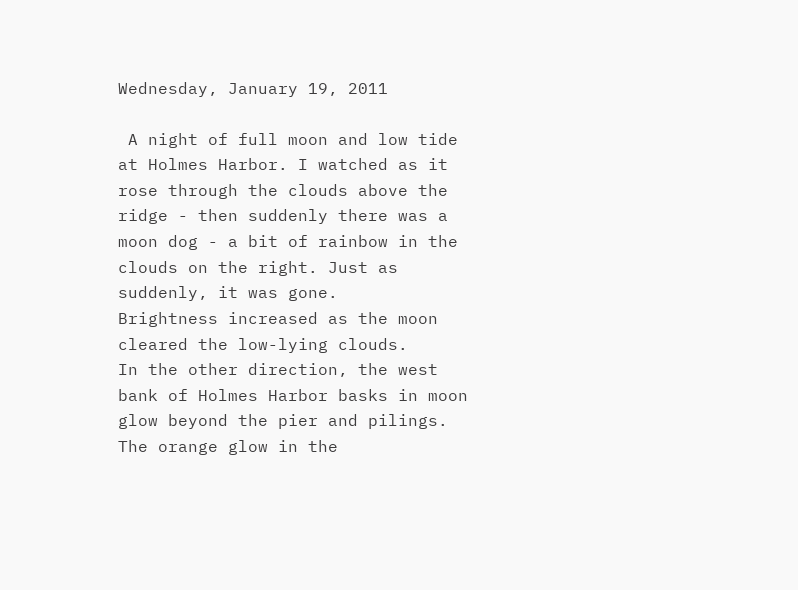Wednesday, January 19, 2011

 A night of full moon and low tide at Holmes Harbor. I watched as it rose through the clouds above the ridge - then suddenly there was a moon dog - a bit of rainbow in the clouds on the right. Just as suddenly, it was gone.
Brightness increased as the moon cleared the low-lying clouds.
In the other direction, the west bank of Holmes Harbor basks in moon glow beyond the pier and pilings. The orange glow in the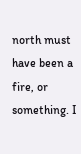north must have been a fire, or something. I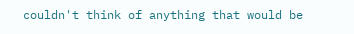couldn't think of anything that would be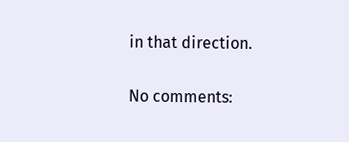in that direction.

No comments: